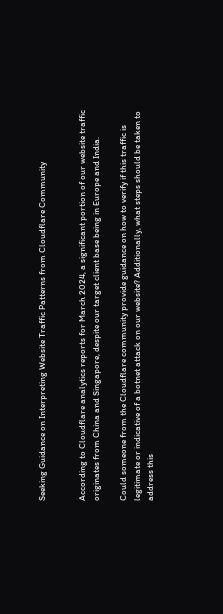Seeking Guidance on Interpreting Website Traffic Patterns from Cloudflare Community


According to Cloudflare analytics reports for March 2024, a significant portion of our website traffic originates from China and Singapore, despite our target client base being in Europe and India.

Could someone from the Cloudflare community provide guidance on how to verify if this traffic is legitimate or indicative of a botnet attack on our website? Additionally, what steps should be taken to address this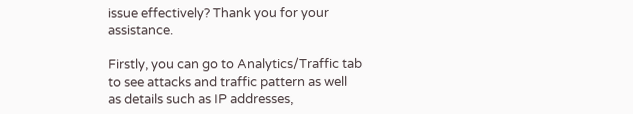issue effectively? Thank you for your assistance.

Firstly, you can go to Analytics/Traffic tab to see attacks and traffic pattern as well as details such as IP addresses,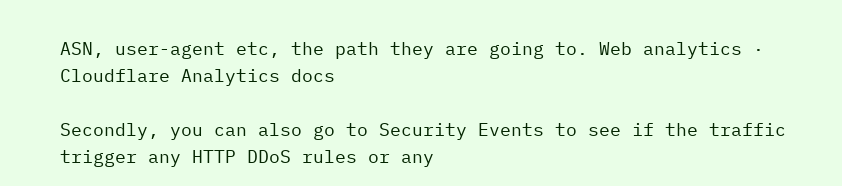ASN, user-agent etc, the path they are going to. Web analytics · Cloudflare Analytics docs

Secondly, you can also go to Security Events to see if the traffic trigger any HTTP DDoS rules or any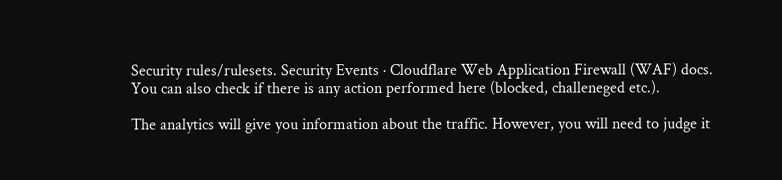Security rules/rulesets. Security Events · Cloudflare Web Application Firewall (WAF) docs. You can also check if there is any action performed here (blocked, challeneged etc.).

The analytics will give you information about the traffic. However, you will need to judge it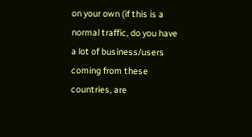on your own (if this is a normal traffic, do you have a lot of business/users coming from these countries, are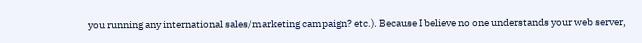you running any international sales/marketing campaign? etc.). Because I believe no one understands your web server,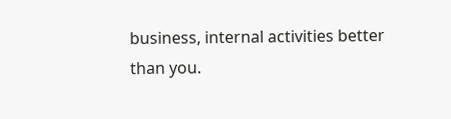business, internal activities better than you.